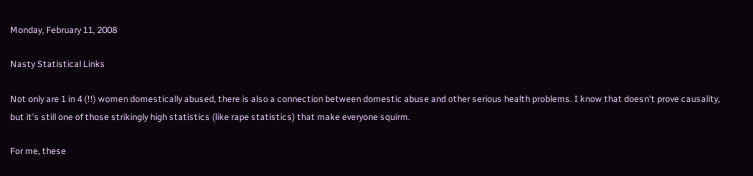Monday, February 11, 2008

Nasty Statistical Links

Not only are 1 in 4 (!!) women domestically abused, there is also a connection between domestic abuse and other serious health problems. I know that doesn't prove causality, but it's still one of those strikingly high statistics (like rape statistics) that make everyone squirm.

For me, these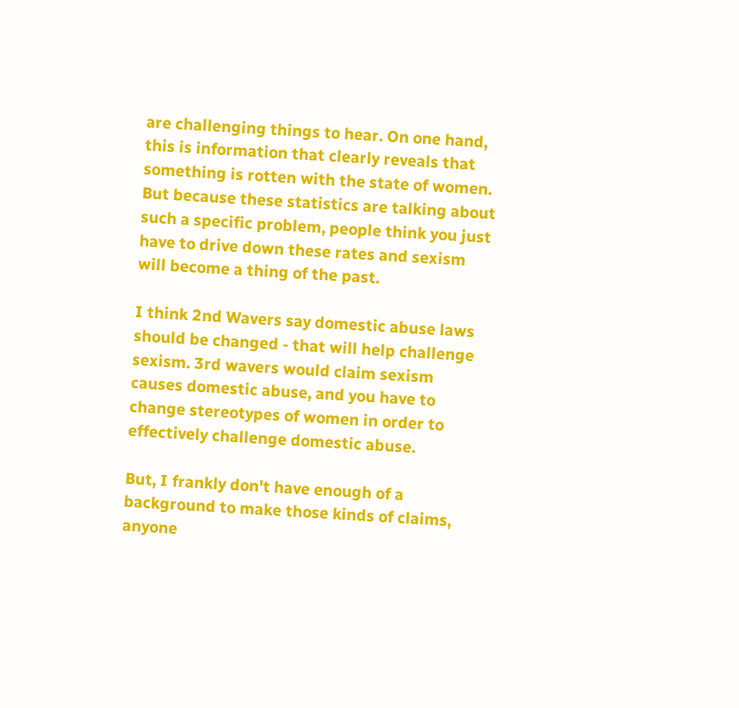are challenging things to hear. On one hand, this is information that clearly reveals that something is rotten with the state of women. But because these statistics are talking about such a specific problem, people think you just have to drive down these rates and sexism will become a thing of the past.

I think 2nd Wavers say domestic abuse laws should be changed - that will help challenge sexism. 3rd wavers would claim sexism causes domestic abuse, and you have to change stereotypes of women in order to effectively challenge domestic abuse.

But, I frankly don't have enough of a background to make those kinds of claims, anyone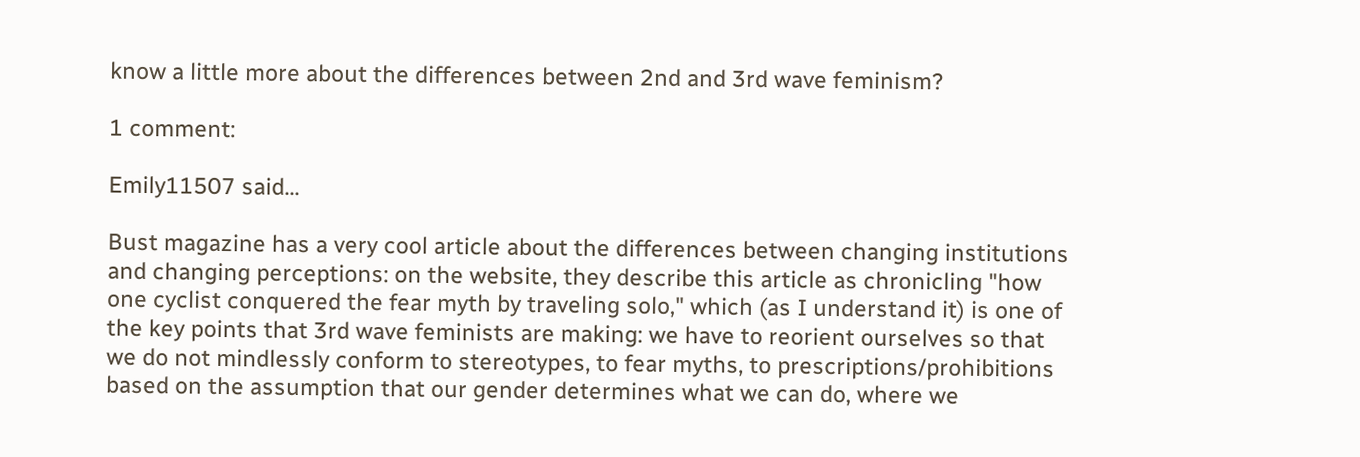know a little more about the differences between 2nd and 3rd wave feminism?

1 comment:

Emily11507 said...

Bust magazine has a very cool article about the differences between changing institutions and changing perceptions: on the website, they describe this article as chronicling "how one cyclist conquered the fear myth by traveling solo," which (as I understand it) is one of the key points that 3rd wave feminists are making: we have to reorient ourselves so that we do not mindlessly conform to stereotypes, to fear myths, to prescriptions/prohibitions based on the assumption that our gender determines what we can do, where we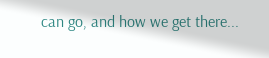can go, and how we get there...